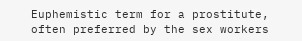Euphemistic term for a prostitute, often preferred by the sex workers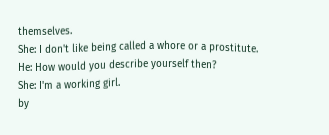themselves.
She: I don't like being called a whore or a prostitute.
He: How would you describe yourself then?
She: I'm a working girl.
by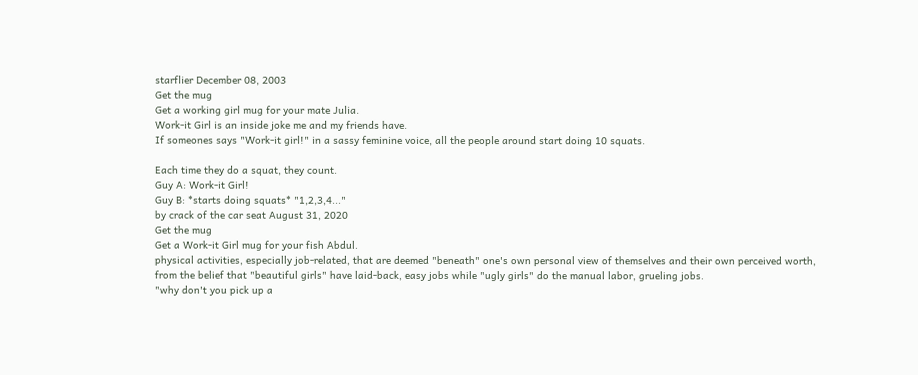starflier December 08, 2003
Get the mug
Get a working girl mug for your mate Julia.
Work-it Girl is an inside joke me and my friends have.
If someones says "Work-it girl!" in a sassy feminine voice, all the people around start doing 10 squats.

Each time they do a squat, they count.
Guy A: Work-it Girl!
Guy B: *starts doing squats* "1,2,3,4..."
by crack of the car seat August 31, 2020
Get the mug
Get a Work-it Girl mug for your fish Abdul.
physical activities, especially job-related, that are deemed "beneath" one's own personal view of themselves and their own perceived worth, from the belief that "beautiful girls" have laid-back, easy jobs while "ugly girls" do the manual labor, grueling jobs.
"why don't you pick up a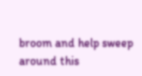broom and help sweep around this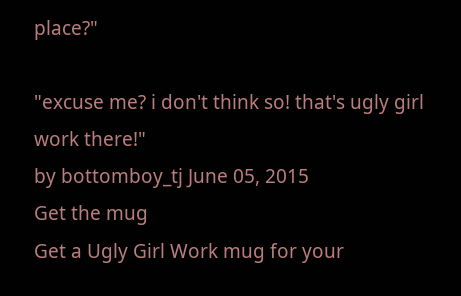place?"

"excuse me? i don't think so! that's ugly girl work there!"
by bottomboy_tj June 05, 2015
Get the mug
Get a Ugly Girl Work mug for your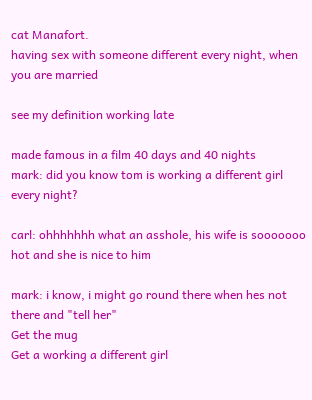cat Manafort.
having sex with someone different every night, when you are married

see my definition working late

made famous in a film 40 days and 40 nights
mark: did you know tom is working a different girl every night?

carl: ohhhhhhh what an asshole, his wife is sooooooo hot and she is nice to him

mark: i know, i might go round there when hes not there and "tell her"
Get the mug
Get a working a different girl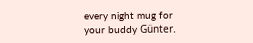every night mug for your buddy Günter.